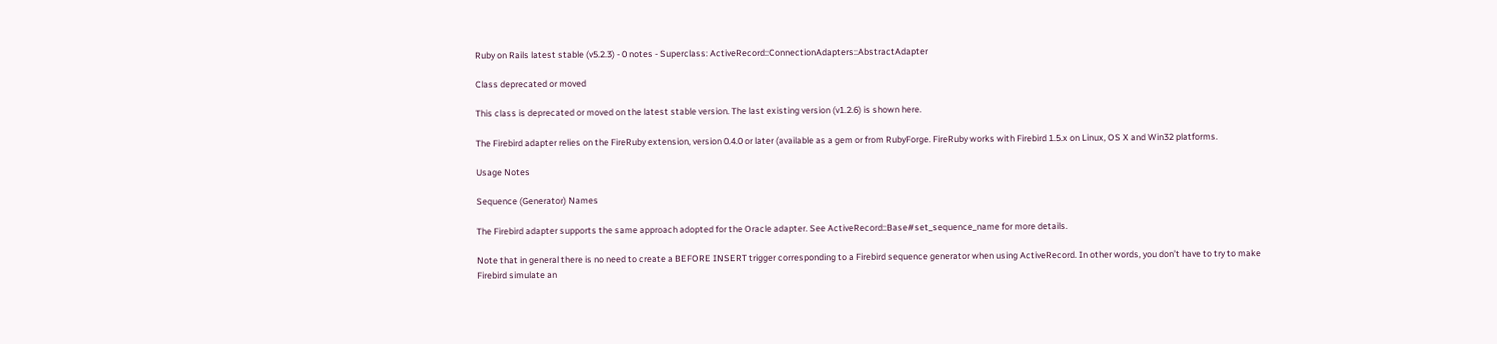Ruby on Rails latest stable (v5.2.3) - 0 notes - Superclass: ActiveRecord::ConnectionAdapters::AbstractAdapter

Class deprecated or moved

This class is deprecated or moved on the latest stable version. The last existing version (v1.2.6) is shown here.

The Firebird adapter relies on the FireRuby extension, version 0.4.0 or later (available as a gem or from RubyForge. FireRuby works with Firebird 1.5.x on Linux, OS X and Win32 platforms.

Usage Notes

Sequence (Generator) Names

The Firebird adapter supports the same approach adopted for the Oracle adapter. See ActiveRecord::Base#set_sequence_name for more details.

Note that in general there is no need to create a BEFORE INSERT trigger corresponding to a Firebird sequence generator when using ActiveRecord. In other words, you don’t have to try to make Firebird simulate an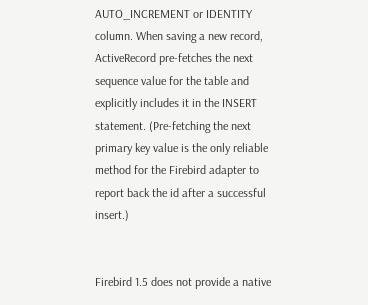AUTO_INCREMENT or IDENTITY column. When saving a new record, ActiveRecord pre-fetches the next sequence value for the table and explicitly includes it in the INSERT statement. (Pre-fetching the next primary key value is the only reliable method for the Firebird adapter to report back the id after a successful insert.)


Firebird 1.5 does not provide a native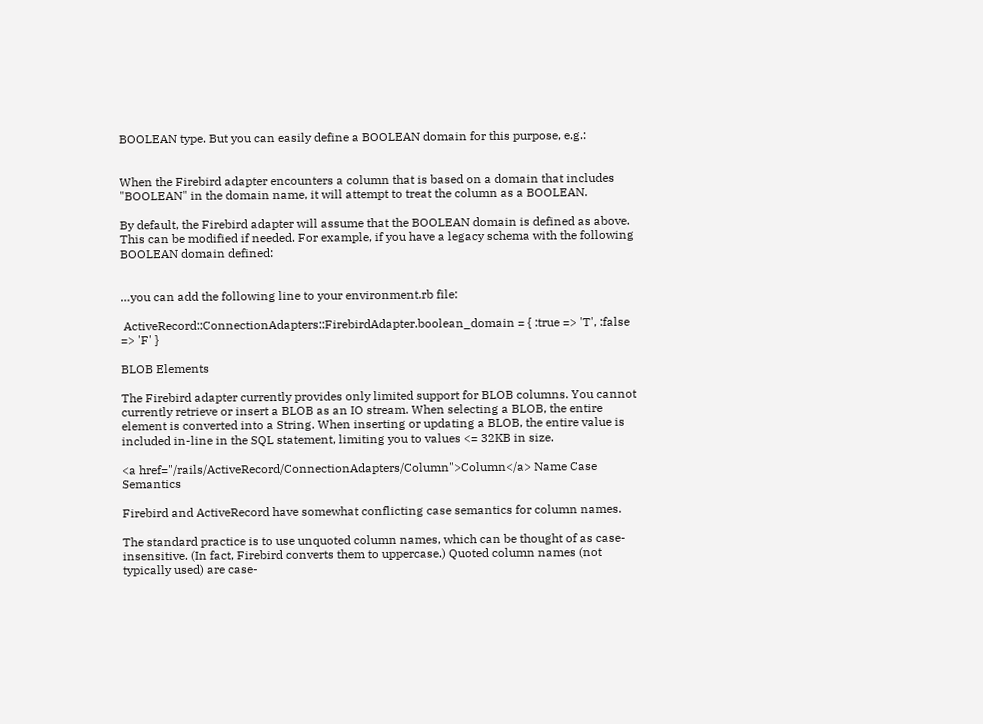BOOLEAN type. But you can easily define a BOOLEAN domain for this purpose, e.g.:


When the Firebird adapter encounters a column that is based on a domain that includes "BOOLEAN" in the domain name, it will attempt to treat the column as a BOOLEAN.

By default, the Firebird adapter will assume that the BOOLEAN domain is defined as above. This can be modified if needed. For example, if you have a legacy schema with the following BOOLEAN domain defined:


…you can add the following line to your environment.rb file:

 ActiveRecord::ConnectionAdapters::FirebirdAdapter.boolean_domain = { :true => 'T', :false => 'F' }

BLOB Elements

The Firebird adapter currently provides only limited support for BLOB columns. You cannot currently retrieve or insert a BLOB as an IO stream. When selecting a BLOB, the entire element is converted into a String. When inserting or updating a BLOB, the entire value is included in-line in the SQL statement, limiting you to values <= 32KB in size.

<a href="/rails/ActiveRecord/ConnectionAdapters/Column">Column</a> Name Case Semantics

Firebird and ActiveRecord have somewhat conflicting case semantics for column names.

The standard practice is to use unquoted column names, which can be thought of as case-insensitive. (In fact, Firebird converts them to uppercase.) Quoted column names (not typically used) are case-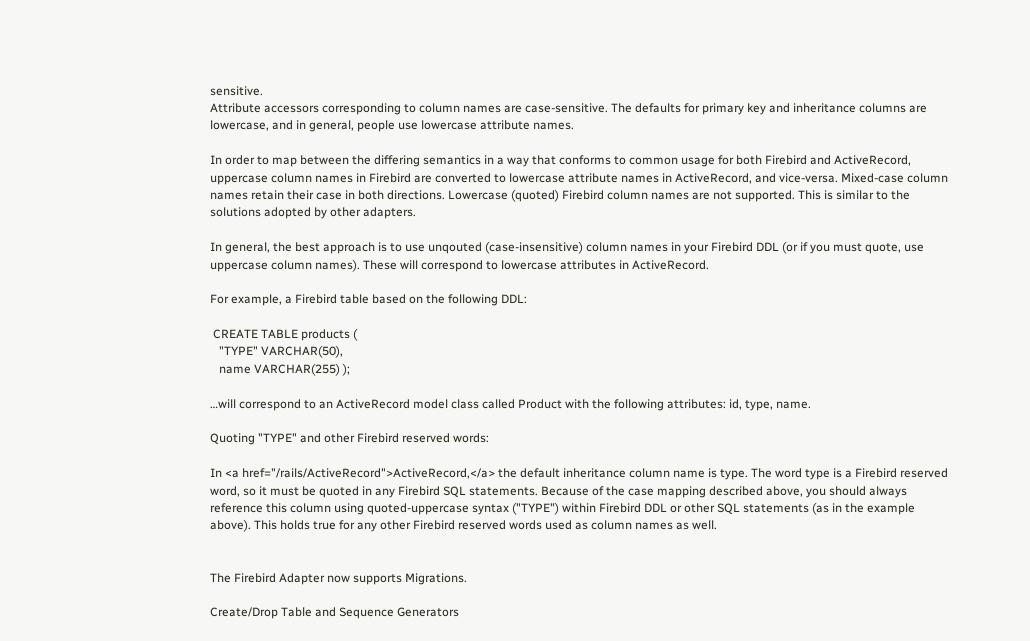sensitive.
Attribute accessors corresponding to column names are case-sensitive. The defaults for primary key and inheritance columns are lowercase, and in general, people use lowercase attribute names.

In order to map between the differing semantics in a way that conforms to common usage for both Firebird and ActiveRecord, uppercase column names in Firebird are converted to lowercase attribute names in ActiveRecord, and vice-versa. Mixed-case column names retain their case in both directions. Lowercase (quoted) Firebird column names are not supported. This is similar to the solutions adopted by other adapters.

In general, the best approach is to use unqouted (case-insensitive) column names in your Firebird DDL (or if you must quote, use uppercase column names). These will correspond to lowercase attributes in ActiveRecord.

For example, a Firebird table based on the following DDL:

 CREATE TABLE products (
   "TYPE" VARCHAR(50),
   name VARCHAR(255) );

…will correspond to an ActiveRecord model class called Product with the following attributes: id, type, name.

Quoting "TYPE" and other Firebird reserved words:

In <a href="/rails/ActiveRecord">ActiveRecord,</a> the default inheritance column name is type. The word type is a Firebird reserved word, so it must be quoted in any Firebird SQL statements. Because of the case mapping described above, you should always reference this column using quoted-uppercase syntax ("TYPE") within Firebird DDL or other SQL statements (as in the example above). This holds true for any other Firebird reserved words used as column names as well.


The Firebird Adapter now supports Migrations.

Create/Drop Table and Sequence Generators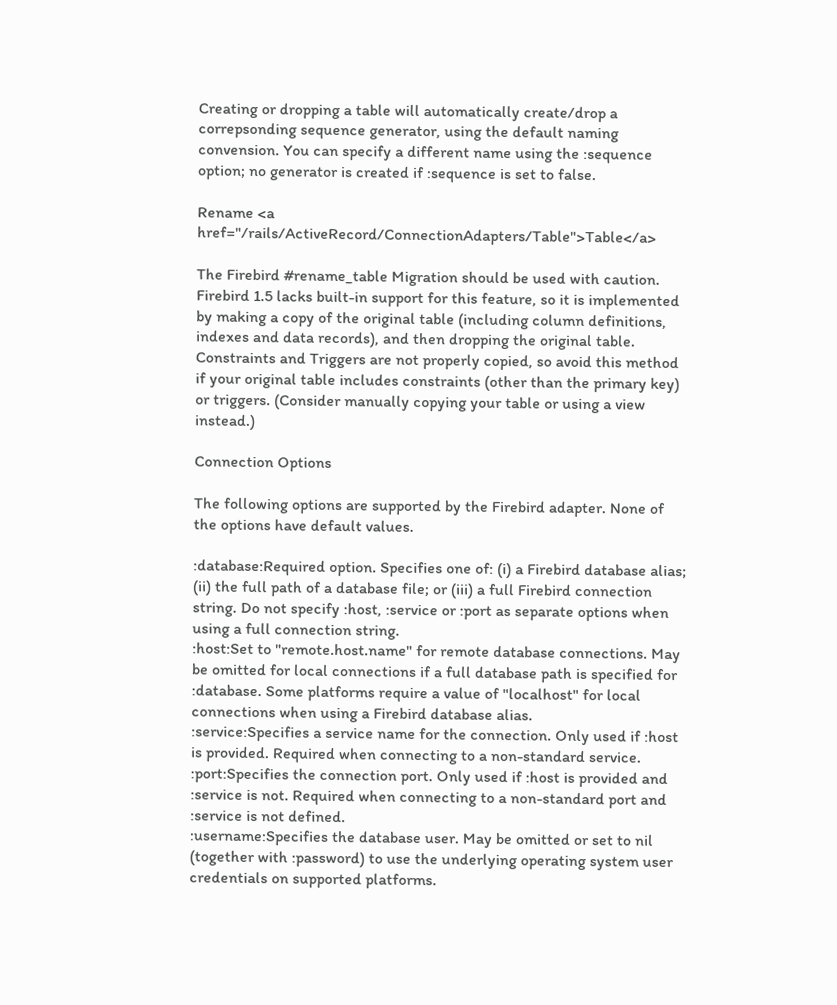Creating or dropping a table will automatically create/drop a correpsonding sequence generator, using the default naming convension. You can specify a different name using the :sequence option; no generator is created if :sequence is set to false.

Rename <a href="/rails/ActiveRecord/ConnectionAdapters/Table">Table</a>

The Firebird #rename_table Migration should be used with caution. Firebird 1.5 lacks built-in support for this feature, so it is implemented by making a copy of the original table (including column definitions, indexes and data records), and then dropping the original table. Constraints and Triggers are not properly copied, so avoid this method if your original table includes constraints (other than the primary key) or triggers. (Consider manually copying your table or using a view instead.)

Connection Options

The following options are supported by the Firebird adapter. None of the options have default values.

:database:Required option. Specifies one of: (i) a Firebird database alias; (ii) the full path of a database file; or (iii) a full Firebird connection string. Do not specify :host, :service or :port as separate options when using a full connection string.
:host:Set to "remote.host.name" for remote database connections. May be omitted for local connections if a full database path is specified for :database. Some platforms require a value of "localhost" for local connections when using a Firebird database alias.
:service:Specifies a service name for the connection. Only used if :host is provided. Required when connecting to a non-standard service.
:port:Specifies the connection port. Only used if :host is provided and :service is not. Required when connecting to a non-standard port and :service is not defined.
:username:Specifies the database user. May be omitted or set to nil (together with :password) to use the underlying operating system user credentials on supported platforms.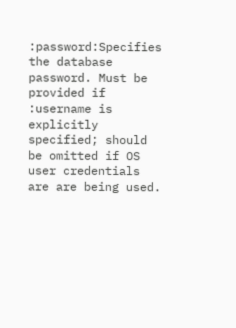:password:Specifies the database password. Must be provided if :username is explicitly specified; should be omitted if OS user credentials are are being used.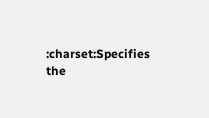:charset:Specifies the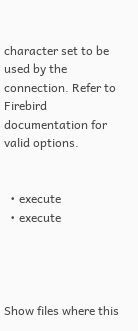character set to be used by the connection. Refer to Firebird documentation for valid options.


  • execute
  • execute




Show files where this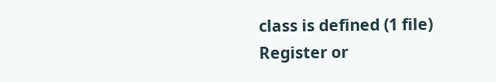class is defined (1 file)
Register or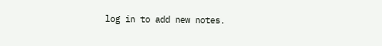log in to add new notes.